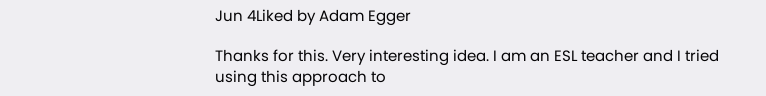Jun 4Liked by Adam Egger

Thanks for this. Very interesting idea. I am an ESL teacher and I tried using this approach to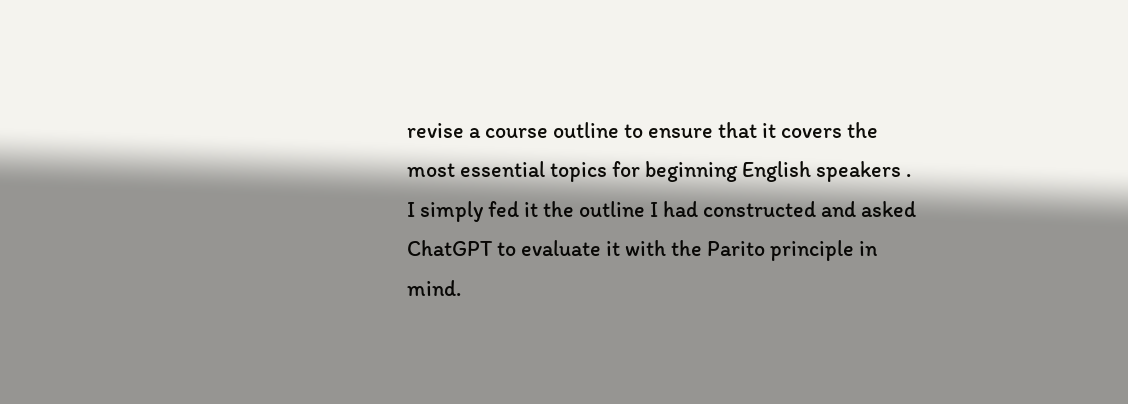revise a course outline to ensure that it covers the most essential topics for beginning English speakers . I simply fed it the outline I had constructed and asked ChatGPT to evaluate it with the Parito principle in mind.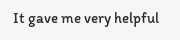It gave me very helpful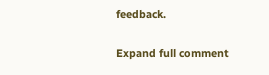feedback.

Expand full comment